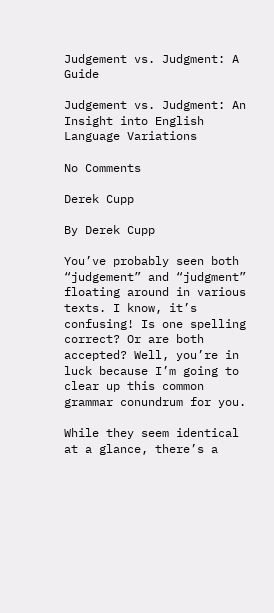Judgement vs. Judgment: A Guide

Judgement vs. Judgment: An Insight into English Language Variations

No Comments

Derek Cupp

By Derek Cupp

You’ve probably seen both “judgement” and “judgment” floating around in various texts. I know, it’s confusing! Is one spelling correct? Or are both accepted? Well, you’re in luck because I’m going to clear up this common grammar conundrum for you.

While they seem identical at a glance, there’s a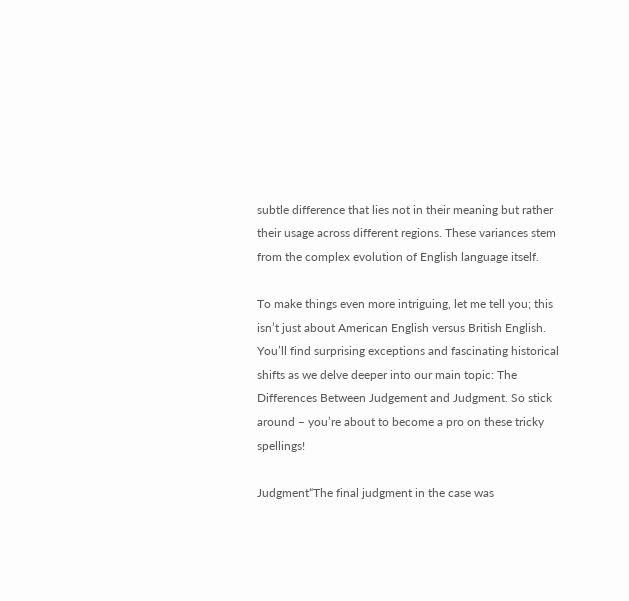subtle difference that lies not in their meaning but rather their usage across different regions. These variances stem from the complex evolution of English language itself.

To make things even more intriguing, let me tell you; this isn’t just about American English versus British English. You’ll find surprising exceptions and fascinating historical shifts as we delve deeper into our main topic: The Differences Between Judgement and Judgment. So stick around – you’re about to become a pro on these tricky spellings!

Judgment“The final judgment in the case was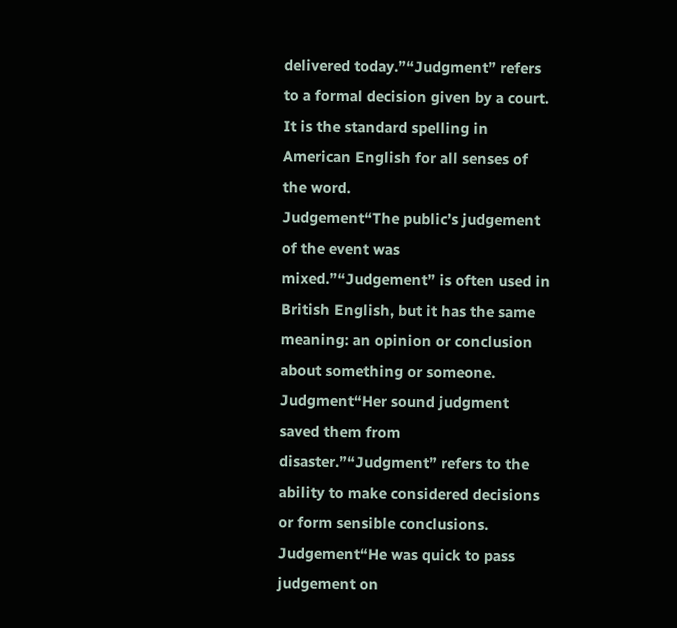delivered today.”“Judgment” refers to a formal decision given by a court. It is the standard spelling in American English for all senses of the word.
Judgement“The public’s judgement of the event was mixed.”“Judgement” is often used in British English, but it has the same meaning: an opinion or conclusion about something or someone.
Judgment“Her sound judgment saved them from disaster.”“Judgment” refers to the ability to make considered decisions or form sensible conclusions.
Judgement“He was quick to pass judgement on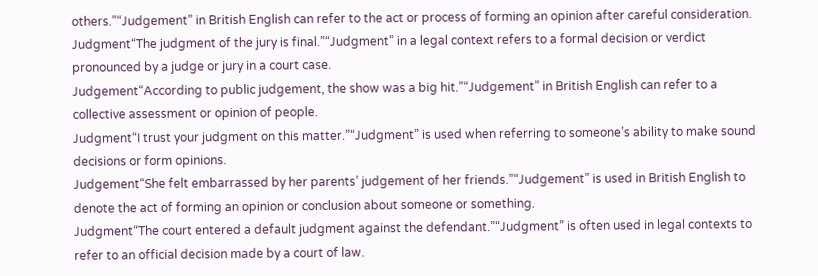others.”“Judgement” in British English can refer to the act or process of forming an opinion after careful consideration.
Judgment“The judgment of the jury is final.”“Judgment” in a legal context refers to a formal decision or verdict pronounced by a judge or jury in a court case.
Judgement“According to public judgement, the show was a big hit.”“Judgement” in British English can refer to a collective assessment or opinion of people.
Judgment“I trust your judgment on this matter.”“Judgment” is used when referring to someone’s ability to make sound decisions or form opinions.
Judgement“She felt embarrassed by her parents’ judgement of her friends.”“Judgement” is used in British English to denote the act of forming an opinion or conclusion about someone or something.
Judgment“The court entered a default judgment against the defendant.”“Judgment” is often used in legal contexts to refer to an official decision made by a court of law.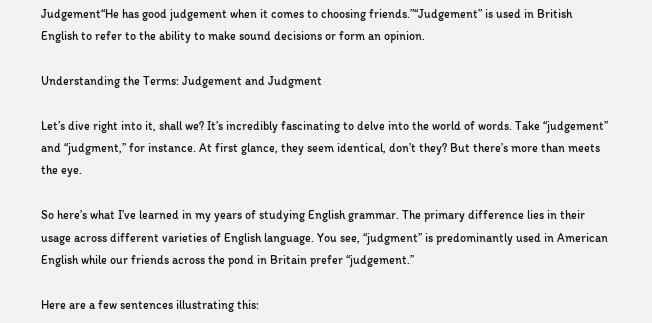Judgement“He has good judgement when it comes to choosing friends.”“Judgement” is used in British English to refer to the ability to make sound decisions or form an opinion.

Understanding the Terms: Judgement and Judgment

Let’s dive right into it, shall we? It’s incredibly fascinating to delve into the world of words. Take “judgement” and “judgment,” for instance. At first glance, they seem identical, don’t they? But there’s more than meets the eye.

So here’s what I’ve learned in my years of studying English grammar. The primary difference lies in their usage across different varieties of English language. You see, “judgment” is predominantly used in American English while our friends across the pond in Britain prefer “judgement.”

Here are a few sentences illustrating this: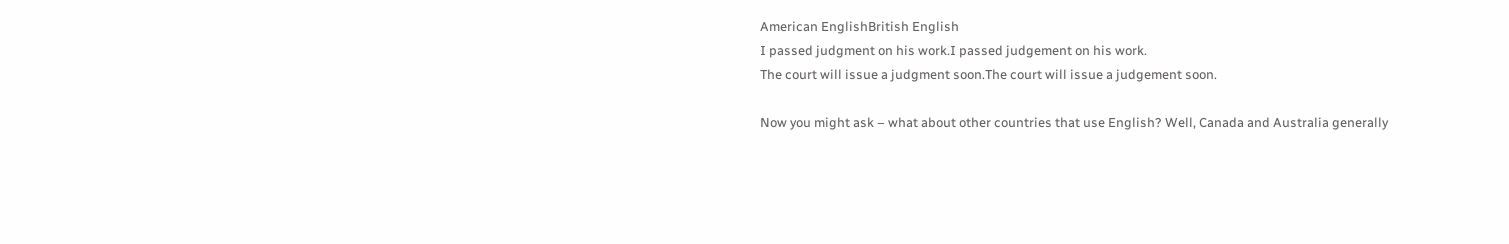American EnglishBritish English
I passed judgment on his work.I passed judgement on his work.
The court will issue a judgment soon.The court will issue a judgement soon.

Now you might ask – what about other countries that use English? Well, Canada and Australia generally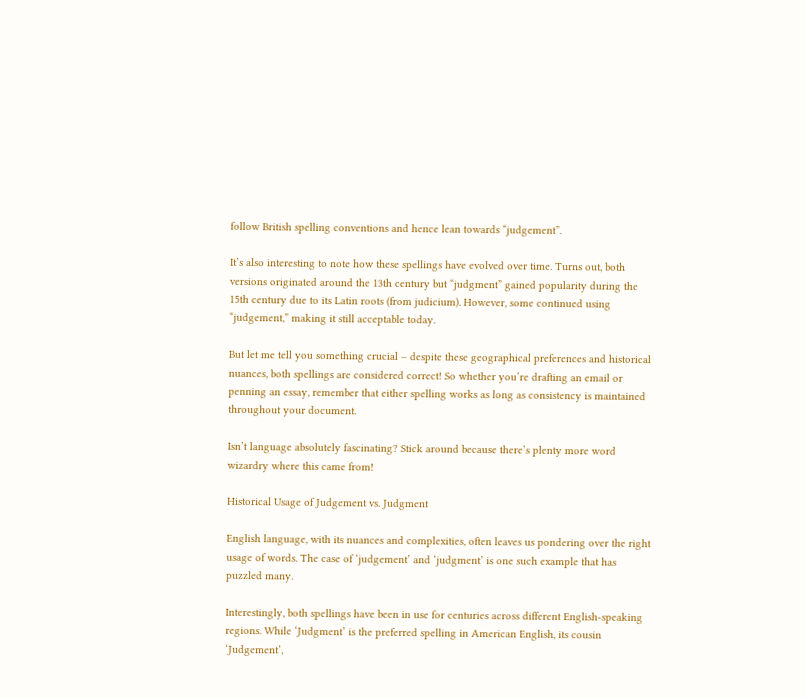follow British spelling conventions and hence lean towards “judgement”.

It’s also interesting to note how these spellings have evolved over time. Turns out, both versions originated around the 13th century but “judgment” gained popularity during the 15th century due to its Latin roots (from judicium). However, some continued using “judgement,” making it still acceptable today.

But let me tell you something crucial – despite these geographical preferences and historical nuances, both spellings are considered correct! So whether you’re drafting an email or penning an essay, remember that either spelling works as long as consistency is maintained throughout your document.

Isn’t language absolutely fascinating? Stick around because there’s plenty more word wizardry where this came from!

Historical Usage of Judgement vs. Judgment

English language, with its nuances and complexities, often leaves us pondering over the right usage of words. The case of ‘judgement’ and ‘judgment’ is one such example that has puzzled many.

Interestingly, both spellings have been in use for centuries across different English-speaking regions. While ‘Judgment’ is the preferred spelling in American English, its cousin ‘Judgement’,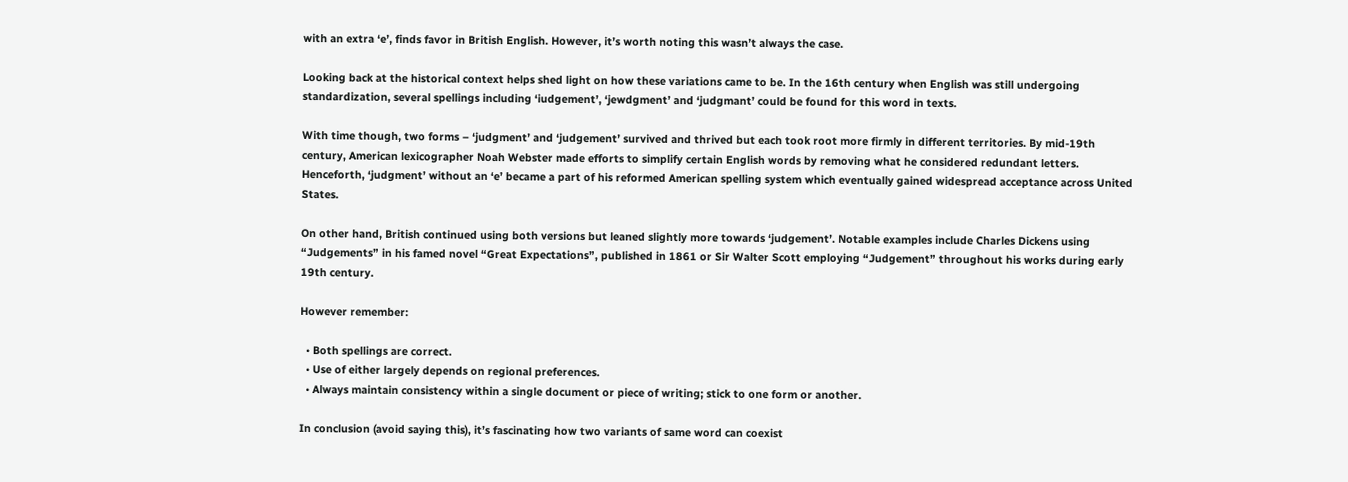with an extra ‘e’, finds favor in British English. However, it’s worth noting this wasn’t always the case.

Looking back at the historical context helps shed light on how these variations came to be. In the 16th century when English was still undergoing standardization, several spellings including ‘iudgement’, ‘jewdgment’ and ‘judgmant’ could be found for this word in texts.

With time though, two forms – ‘judgment’ and ‘judgement’ survived and thrived but each took root more firmly in different territories. By mid-19th century, American lexicographer Noah Webster made efforts to simplify certain English words by removing what he considered redundant letters. Henceforth, ‘judgment’ without an ‘e’ became a part of his reformed American spelling system which eventually gained widespread acceptance across United States.

On other hand, British continued using both versions but leaned slightly more towards ‘judgement’. Notable examples include Charles Dickens using “Judgements” in his famed novel “Great Expectations”, published in 1861 or Sir Walter Scott employing “Judgement” throughout his works during early 19th century.

However remember:

  • Both spellings are correct.
  • Use of either largely depends on regional preferences.
  • Always maintain consistency within a single document or piece of writing; stick to one form or another.

In conclusion (avoid saying this), it’s fascinating how two variants of same word can coexist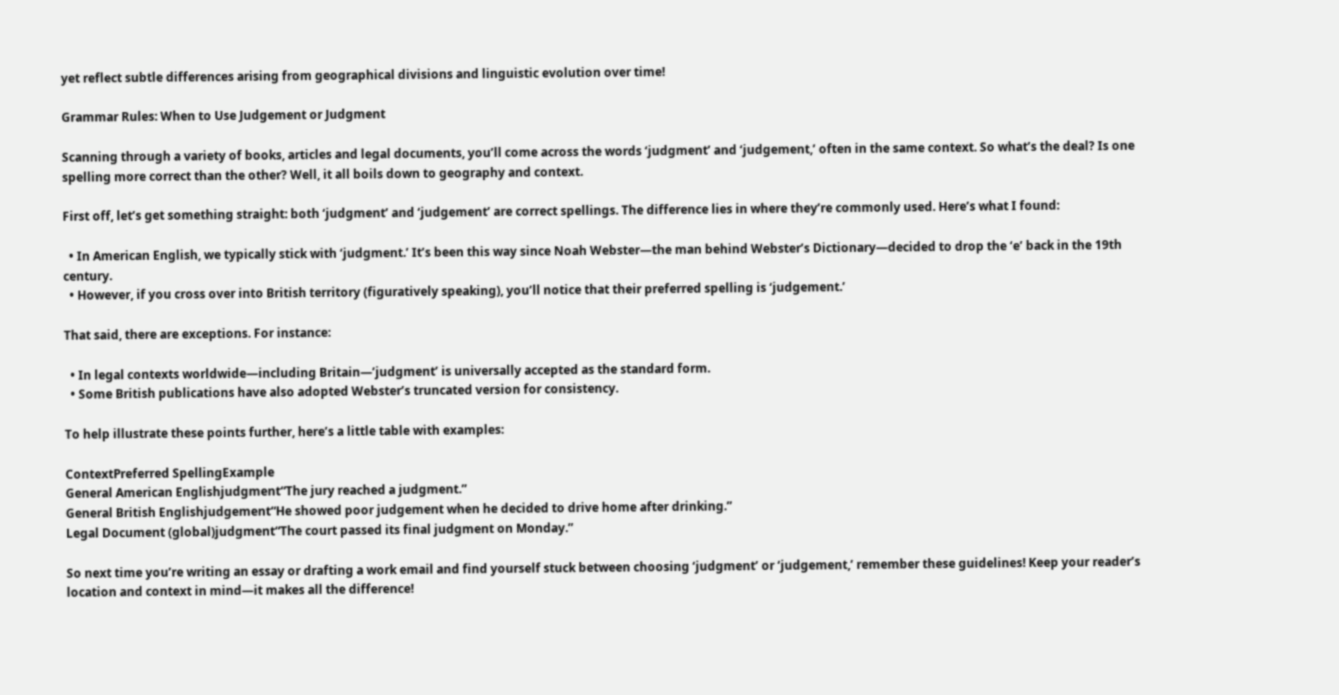yet reflect subtle differences arising from geographical divisions and linguistic evolution over time!

Grammar Rules: When to Use Judgement or Judgment

Scanning through a variety of books, articles and legal documents, you’ll come across the words ‘judgment’ and ‘judgement,’ often in the same context. So what’s the deal? Is one spelling more correct than the other? Well, it all boils down to geography and context.

First off, let’s get something straight: both ‘judgment’ and ‘judgement’ are correct spellings. The difference lies in where they’re commonly used. Here’s what I found:

  • In American English, we typically stick with ‘judgment.’ It’s been this way since Noah Webster—the man behind Webster’s Dictionary—decided to drop the ‘e’ back in the 19th century.
  • However, if you cross over into British territory (figuratively speaking), you’ll notice that their preferred spelling is ‘judgement.’

That said, there are exceptions. For instance:

  • In legal contexts worldwide—including Britain—’judgment’ is universally accepted as the standard form.
  • Some British publications have also adopted Webster’s truncated version for consistency.

To help illustrate these points further, here’s a little table with examples:

ContextPreferred SpellingExample
General American Englishjudgment“The jury reached a judgment.”
General British Englishjudgement“He showed poor judgement when he decided to drive home after drinking.”
Legal Document (global)judgment“The court passed its final judgment on Monday.”

So next time you’re writing an essay or drafting a work email and find yourself stuck between choosing ‘judgment’ or ‘judgement,’ remember these guidelines! Keep your reader’s location and context in mind—it makes all the difference!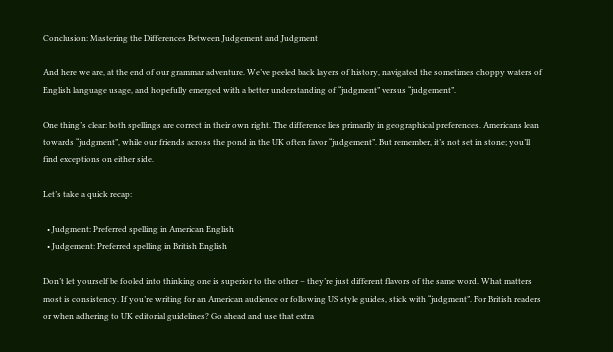Conclusion: Mastering the Differences Between Judgement and Judgment

And here we are, at the end of our grammar adventure. We’ve peeled back layers of history, navigated the sometimes choppy waters of English language usage, and hopefully emerged with a better understanding of “judgment” versus “judgement”.

One thing’s clear: both spellings are correct in their own right. The difference lies primarily in geographical preferences. Americans lean towards “judgment”, while our friends across the pond in the UK often favor “judgement”. But remember, it’s not set in stone; you’ll find exceptions on either side.

Let’s take a quick recap:

  • Judgment: Preferred spelling in American English
  • Judgement: Preferred spelling in British English

Don’t let yourself be fooled into thinking one is superior to the other – they’re just different flavors of the same word. What matters most is consistency. If you’re writing for an American audience or following US style guides, stick with “judgment”. For British readers or when adhering to UK editorial guidelines? Go ahead and use that extra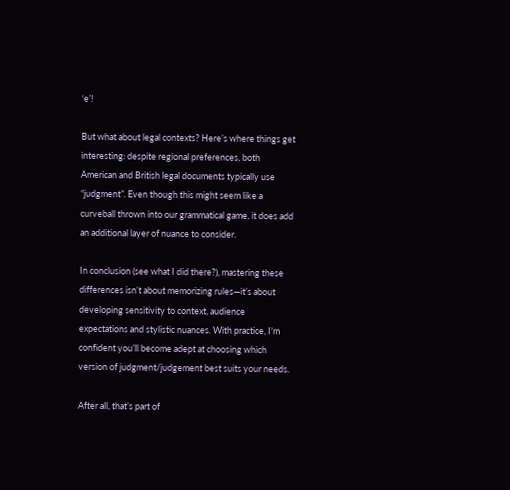‘e’!

But what about legal contexts? Here’s where things get interesting: despite regional preferences, both American and British legal documents typically use “judgment”. Even though this might seem like a curveball thrown into our grammatical game, it does add an additional layer of nuance to consider.

In conclusion (see what I did there?), mastering these differences isn’t about memorizing rules—it’s about developing sensitivity to context, audience expectations and stylistic nuances. With practice, I’m confident you’ll become adept at choosing which version of judgment/judgement best suits your needs.

After all, that’s part of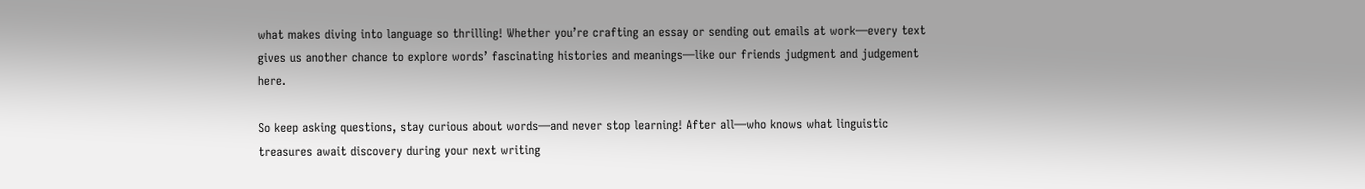what makes diving into language so thrilling! Whether you’re crafting an essay or sending out emails at work—every text gives us another chance to explore words’ fascinating histories and meanings—like our friends judgment and judgement here.

So keep asking questions, stay curious about words—and never stop learning! After all—who knows what linguistic treasures await discovery during your next writing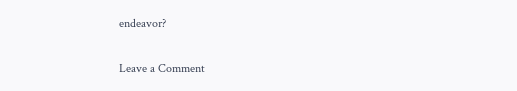endeavor?

Leave a Comment